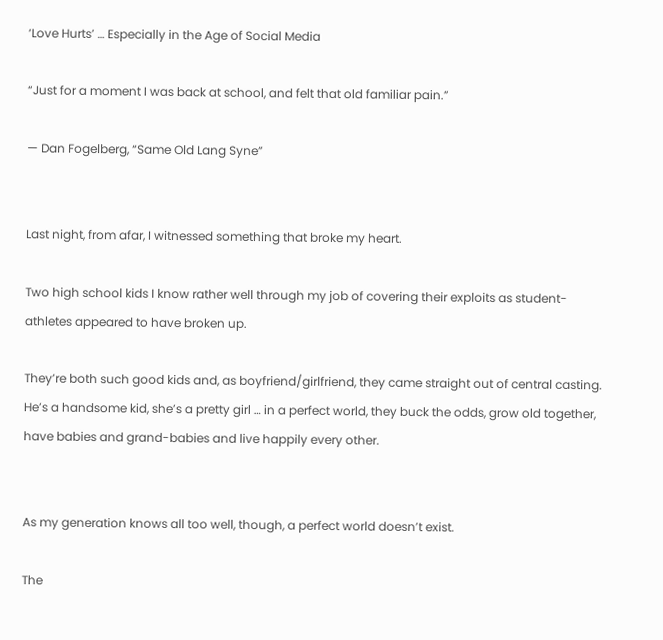‘Love Hurts’ … Especially in the Age of Social Media

“Just for a moment I was back at school, and felt that old familiar pain.”

— Dan Fogelberg, “Same Old Lang Syne”


Last night, from afar, I witnessed something that broke my heart.

Two high school kids I know rather well through my job of covering their exploits as student-athletes appeared to have broken up.

They’re both such good kids and, as boyfriend/girlfriend, they came straight out of central casting. He’s a handsome kid, she’s a pretty girl … in a perfect world, they buck the odds, grow old together, have babies and grand-babies and live happily every other.


As my generation knows all too well, though, a perfect world doesn’t exist.

The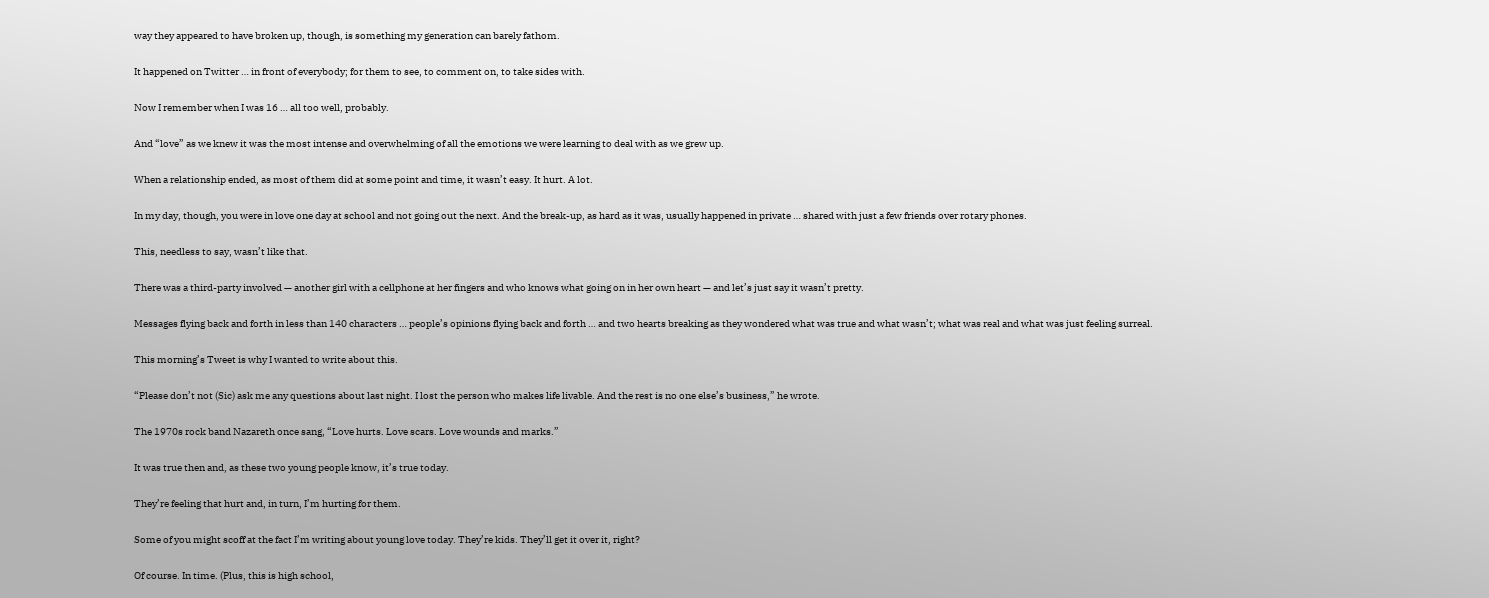way they appeared to have broken up, though, is something my generation can barely fathom.

It happened on Twitter … in front of everybody; for them to see, to comment on, to take sides with.

Now I remember when I was 16 … all too well, probably.

And “love” as we knew it was the most intense and overwhelming of all the emotions we were learning to deal with as we grew up.

When a relationship ended, as most of them did at some point and time, it wasn’t easy. It hurt. A lot.

In my day, though, you were in love one day at school and not going out the next. And the break-up, as hard as it was, usually happened in private … shared with just a few friends over rotary phones.

This, needless to say, wasn’t like that.

There was a third-party involved — another girl with a cellphone at her fingers and who knows what going on in her own heart — and let’s just say it wasn’t pretty.

Messages flying back and forth in less than 140 characters … people’s opinions flying back and forth … and two hearts breaking as they wondered what was true and what wasn’t; what was real and what was just feeling surreal.

This morning’s Tweet is why I wanted to write about this.

“Please don’t not (Sic) ask me any questions about last night. I lost the person who makes life livable. And the rest is no one else’s business,” he wrote.

The 1970s rock band Nazareth once sang, “Love hurts. Love scars. Love wounds and marks.”

It was true then and, as these two young people know, it’s true today.

They’re feeling that hurt and, in turn, I’m hurting for them.

Some of you might scoff at the fact I’m writing about young love today. They’re kids. They’ll get it over it, right?

Of course. In time. (Plus, this is high school,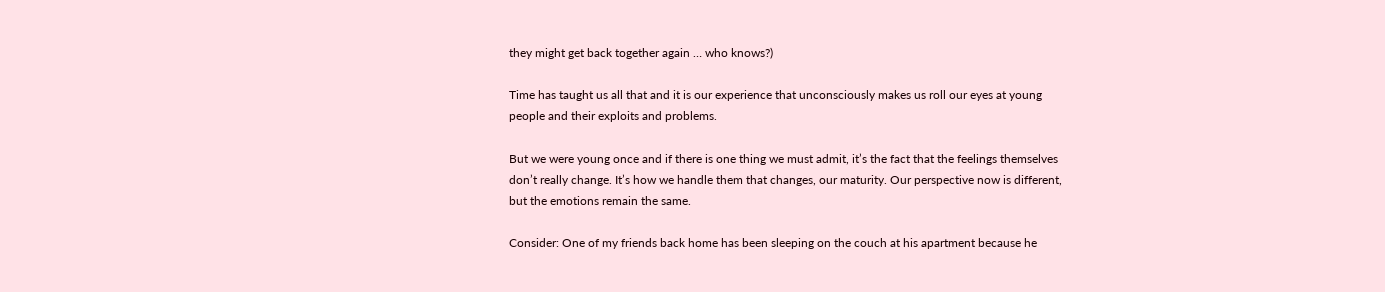they might get back together again … who knows?)

Time has taught us all that and it is our experience that unconsciously makes us roll our eyes at young people and their exploits and problems.

But we were young once and if there is one thing we must admit, it’s the fact that the feelings themselves don’t really change. It’s how we handle them that changes, our maturity. Our perspective now is different, but the emotions remain the same.

Consider: One of my friends back home has been sleeping on the couch at his apartment because he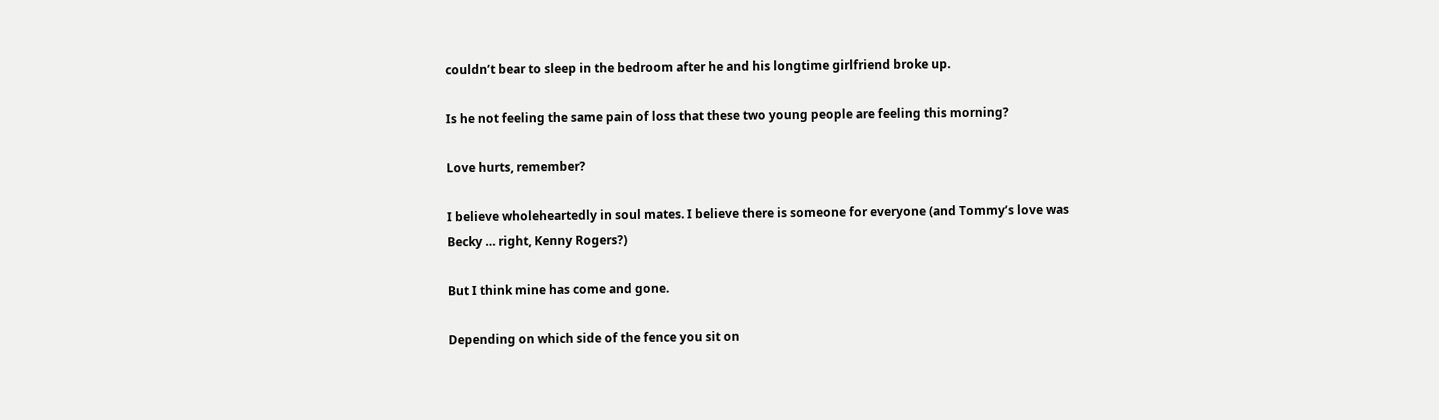couldn’t bear to sleep in the bedroom after he and his longtime girlfriend broke up.

Is he not feeling the same pain of loss that these two young people are feeling this morning?

Love hurts, remember?

I believe wholeheartedly in soul mates. I believe there is someone for everyone (and Tommy’s love was Becky … right, Kenny Rogers?)

But I think mine has come and gone.

Depending on which side of the fence you sit on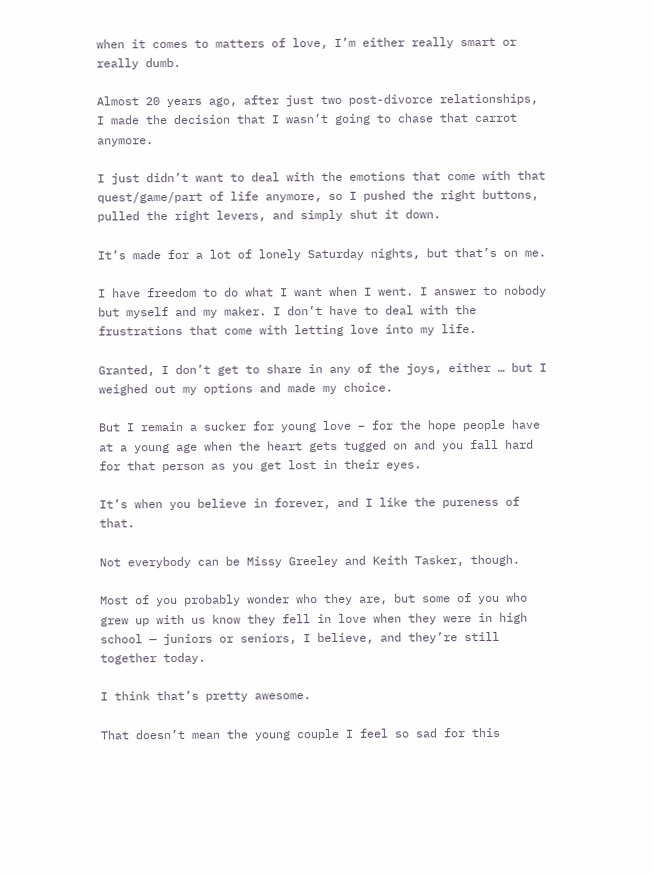when it comes to matters of love, I’m either really smart or really dumb.

Almost 20 years ago, after just two post-divorce relationships, I made the decision that I wasn’t going to chase that carrot anymore.

I just didn’t want to deal with the emotions that come with that quest/game/part of life anymore, so I pushed the right buttons, pulled the right levers, and simply shut it down.

It’s made for a lot of lonely Saturday nights, but that’s on me.

I have freedom to do what I want when I went. I answer to nobody but myself and my maker. I don’t have to deal with the frustrations that come with letting love into my life.

Granted, I don’t get to share in any of the joys, either … but I weighed out my options and made my choice.

But I remain a sucker for young love – for the hope people have at a young age when the heart gets tugged on and you fall hard for that person as you get lost in their eyes.

It’s when you believe in forever, and I like the pureness of that.

Not everybody can be Missy Greeley and Keith Tasker, though.

Most of you probably wonder who they are, but some of you who grew up with us know they fell in love when they were in high school — juniors or seniors, I believe, and they’re still together today.

I think that’s pretty awesome.

That doesn’t mean the young couple I feel so sad for this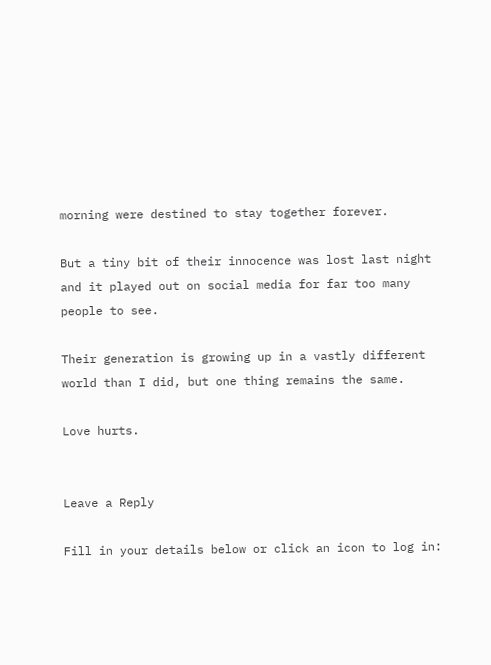morning were destined to stay together forever.

But a tiny bit of their innocence was lost last night and it played out on social media for far too many people to see.

Their generation is growing up in a vastly different world than I did, but one thing remains the same.

Love hurts.


Leave a Reply

Fill in your details below or click an icon to log in: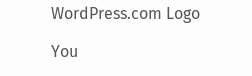WordPress.com Logo

You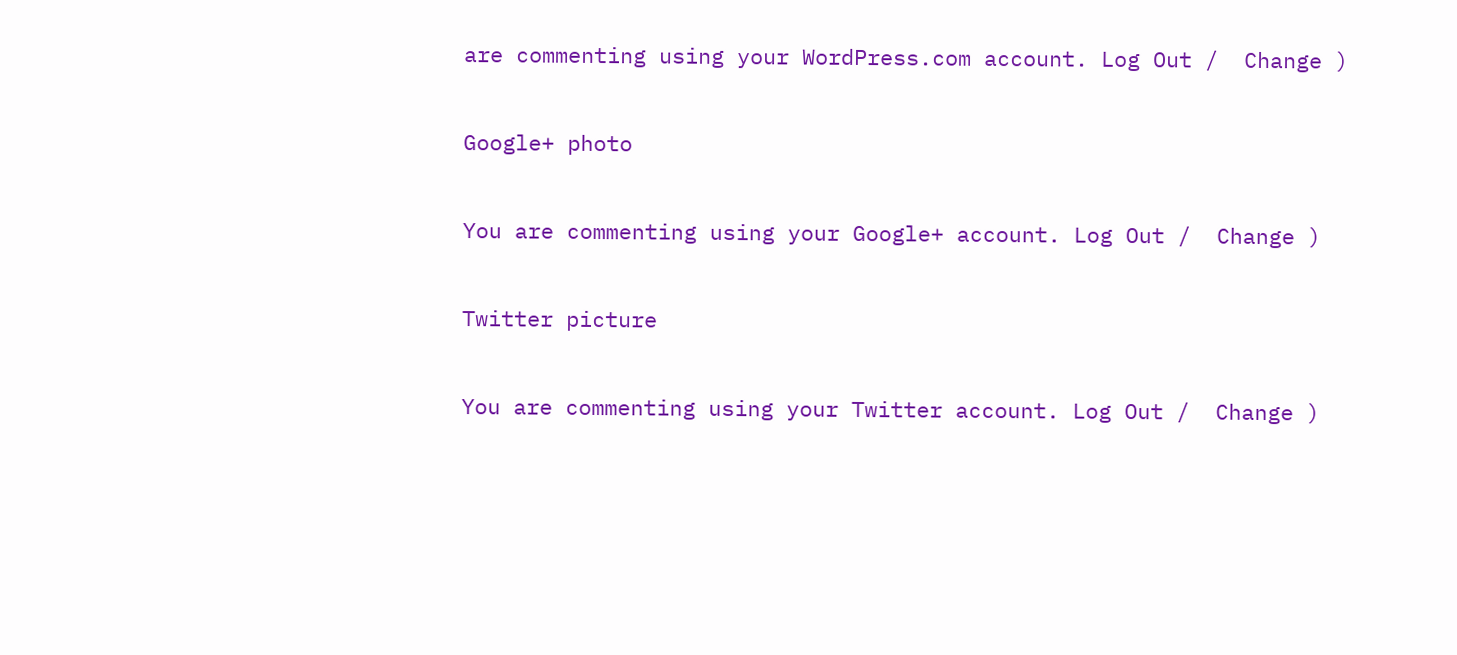are commenting using your WordPress.com account. Log Out /  Change )

Google+ photo

You are commenting using your Google+ account. Log Out /  Change )

Twitter picture

You are commenting using your Twitter account. Log Out /  Change )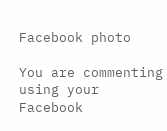Facebook photo

You are commenting using your Facebook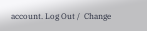account. Log Out /  Change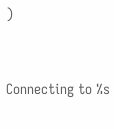)


Connecting to %s